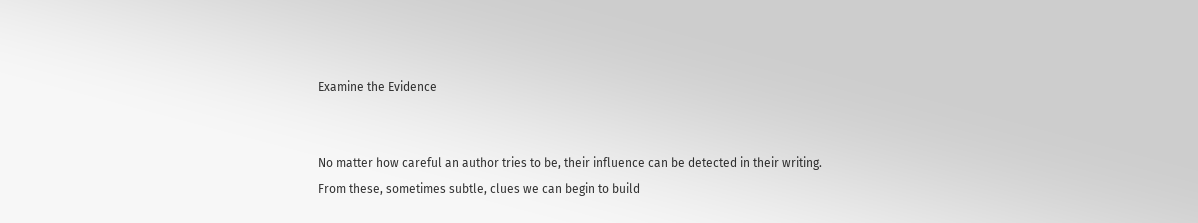Examine the Evidence


No matter how careful an author tries to be, their influence can be detected in their writing. From these, sometimes subtle, clues we can begin to build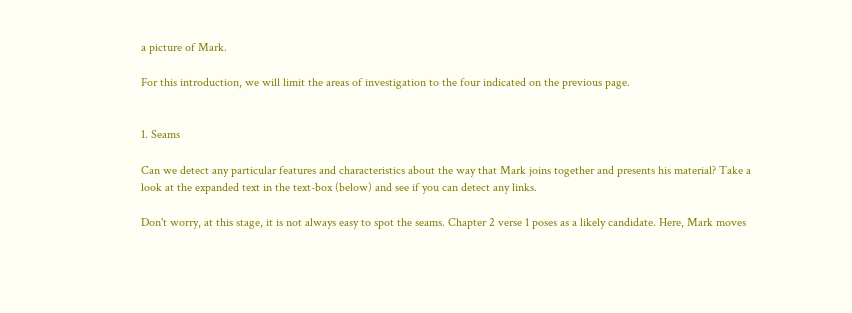a picture of Mark.

For this introduction, we will limit the areas of investigation to the four indicated on the previous page.


1. Seams

Can we detect any particular features and characteristics about the way that Mark joins together and presents his material? Take a look at the expanded text in the text-box (below) and see if you can detect any links.

Don't worry, at this stage, it is not always easy to spot the seams. Chapter 2 verse 1 poses as a likely candidate. Here, Mark moves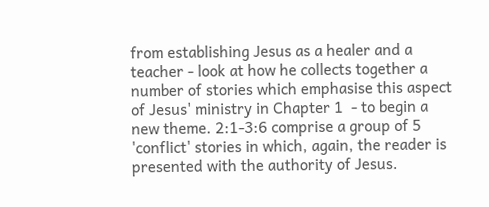from establishing Jesus as a healer and a teacher - look at how he collects together a number of stories which emphasise this aspect of Jesus' ministry in Chapter 1  - to begin a new theme. 2:1-3:6 comprise a group of 5 'conflict' stories in which, again, the reader is presented with the authority of Jesus.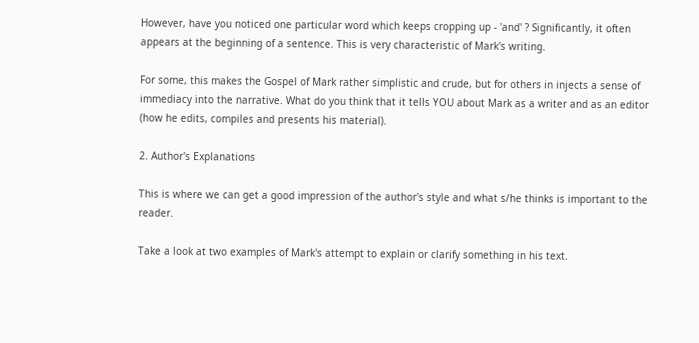However, have you noticed one particular word which keeps cropping up - 'and' ? Significantly, it often appears at the beginning of a sentence. This is very characteristic of Mark's writing.

For some, this makes the Gospel of Mark rather simplistic and crude, but for others in injects a sense of immediacy into the narrative. What do you think that it tells YOU about Mark as a writer and as an editor (how he edits, compiles and presents his material).

2. Author's Explanations

This is where we can get a good impression of the author's style and what s/he thinks is important to the reader.

Take a look at two examples of Mark's attempt to explain or clarify something in his text.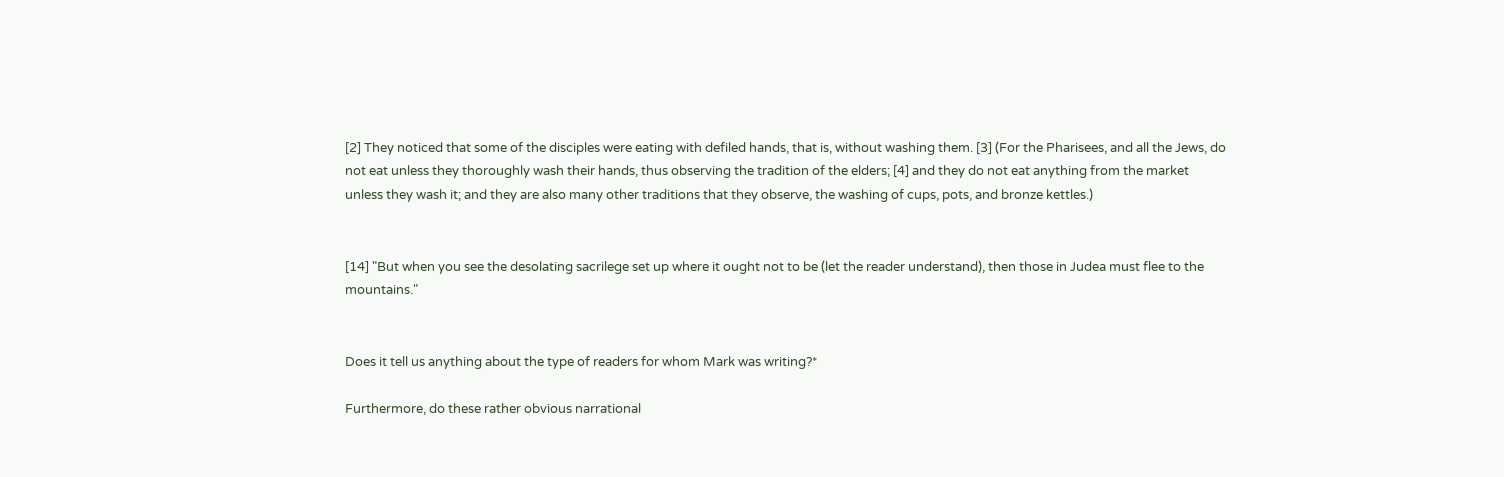[2] They noticed that some of the disciples were eating with defiled hands, that is, without washing them. [3] (For the Pharisees, and all the Jews, do not eat unless they thoroughly wash their hands, thus observing the tradition of the elders; [4] and they do not eat anything from the market unless they wash it; and they are also many other traditions that they observe, the washing of cups, pots, and bronze kettles.)


[14] "But when you see the desolating sacrilege set up where it ought not to be (let the reader understand), then those in Judea must flee to the mountains."


Does it tell us anything about the type of readers for whom Mark was writing?*

Furthermore, do these rather obvious narrational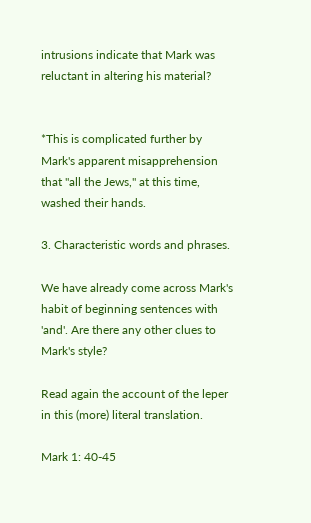intrusions indicate that Mark was reluctant in altering his material?


*This is complicated further by Mark's apparent misapprehension that "all the Jews," at this time, washed their hands.

3. Characteristic words and phrases.

We have already come across Mark's habit of beginning sentences with 'and'. Are there any other clues to Mark's style?

Read again the account of the leper in this (more) literal translation.

Mark 1: 40-45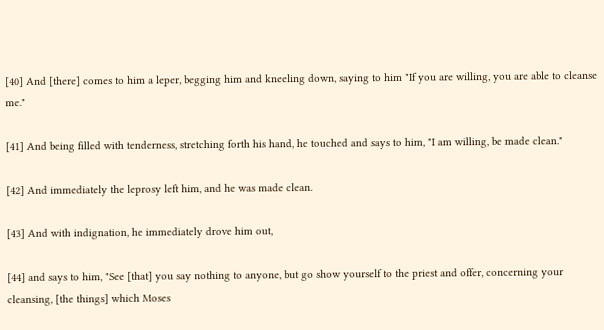[40] And [there] comes to him a leper, begging him and kneeling down, saying to him "If you are willing, you are able to cleanse me."

[41] And being filled with tenderness, stretching forth his hand, he touched and says to him, "I am willing, be made clean."

[42] And immediately the leprosy left him, and he was made clean.

[43] And with indignation, he immediately drove him out,

[44] and says to him, "See [that] you say nothing to anyone, but go show yourself to the priest and offer, concerning your cleansing, [the things] which Moses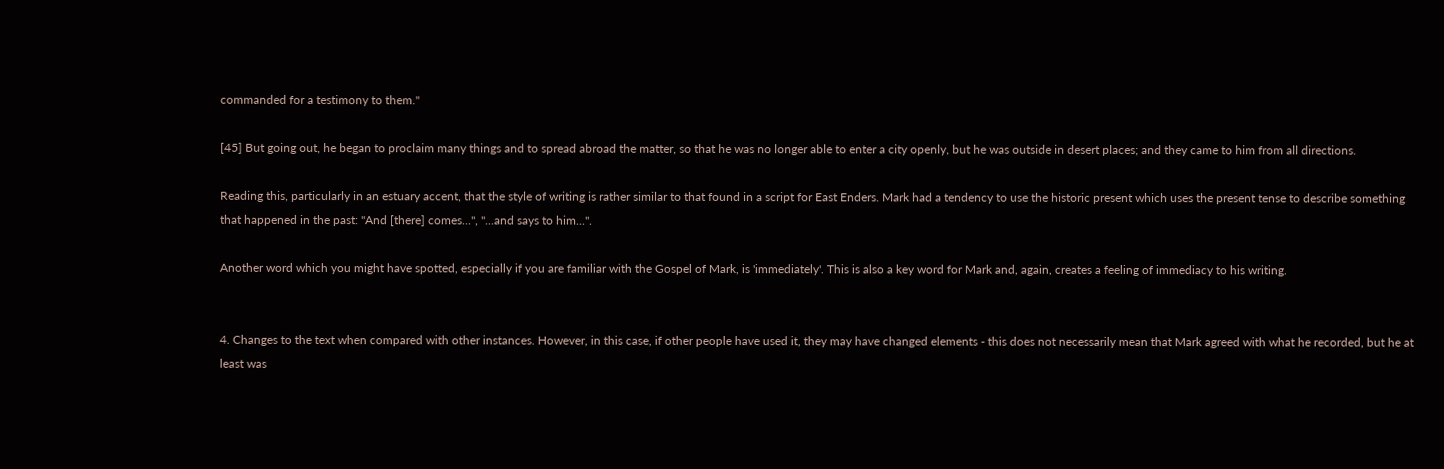commanded for a testimony to them."

[45] But going out, he began to proclaim many things and to spread abroad the matter, so that he was no longer able to enter a city openly, but he was outside in desert places; and they came to him from all directions.

Reading this, particularly in an estuary accent, that the style of writing is rather similar to that found in a script for East Enders. Mark had a tendency to use the historic present which uses the present tense to describe something that happened in the past: "And [there] comes...", "...and says to him...".

Another word which you might have spotted, especially if you are familiar with the Gospel of Mark, is 'immediately'. This is also a key word for Mark and, again, creates a feeling of immediacy to his writing.


4. Changes to the text when compared with other instances. However, in this case, if other people have used it, they may have changed elements - this does not necessarily mean that Mark agreed with what he recorded, but he at least was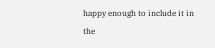happy enough to include it in the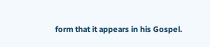form that it appears in his Gospel.